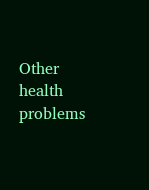Other health problems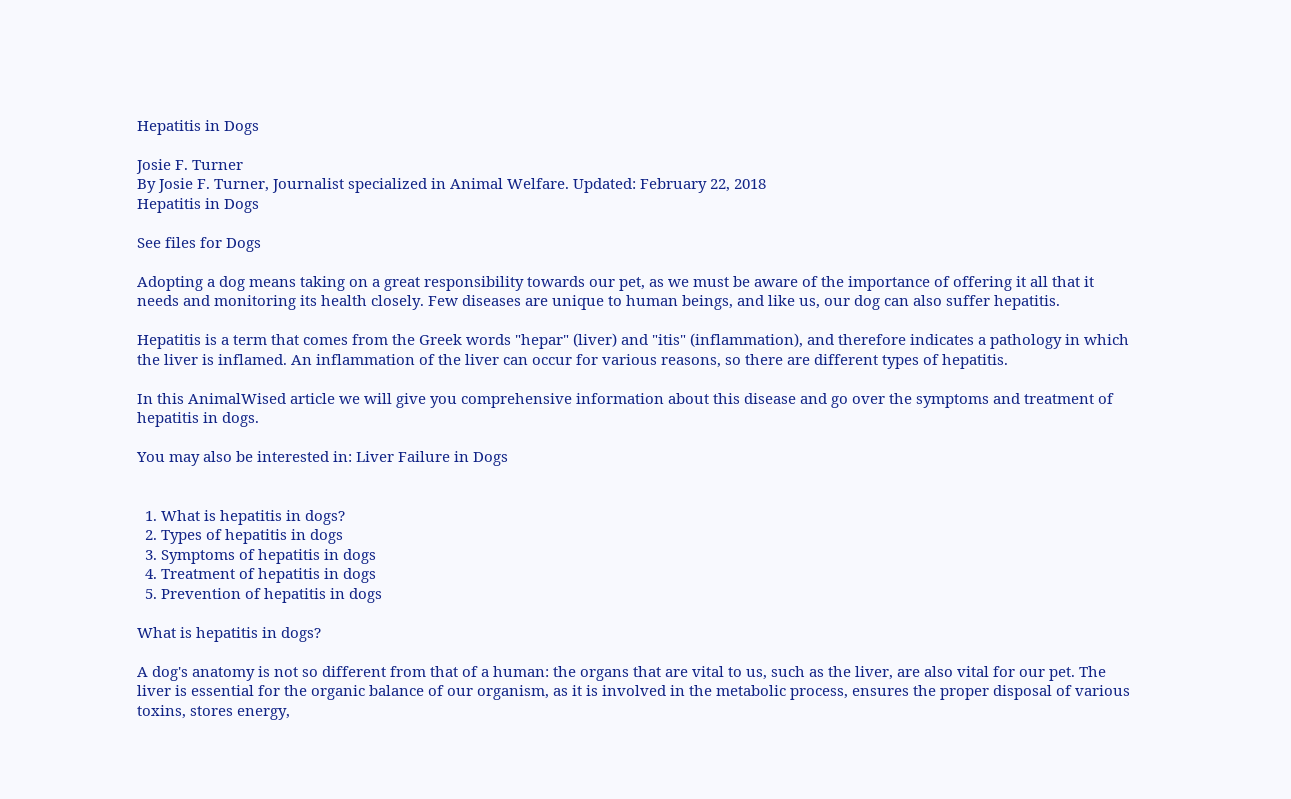Hepatitis in Dogs

Josie F. Turner
By Josie F. Turner, Journalist specialized in Animal Welfare. Updated: February 22, 2018
Hepatitis in Dogs

See files for Dogs

Adopting a dog means taking on a great responsibility towards our pet, as we must be aware of the importance of offering it all that it needs and monitoring its health closely. Few diseases are unique to human beings, and like us, our dog can also suffer hepatitis.

Hepatitis is a term that comes from the Greek words "hepar" (liver) and "itis" (inflammation), and therefore indicates a pathology in which the liver is inflamed. An inflammation of the liver can occur for various reasons, so there are different types of hepatitis.

In this AnimalWised article we will give you comprehensive information about this disease and go over the symptoms and treatment of hepatitis in dogs.

You may also be interested in: Liver Failure in Dogs


  1. What is hepatitis in dogs?
  2. Types of hepatitis in dogs
  3. Symptoms of hepatitis in dogs
  4. Treatment of hepatitis in dogs
  5. Prevention of hepatitis in dogs

What is hepatitis in dogs?

A dog's anatomy is not so different from that of a human: the organs that are vital to us, such as the liver, are also vital for our pet. The liver is essential for the organic balance of our organism, as it is involved in the metabolic process, ensures the proper disposal of various toxins, stores energy,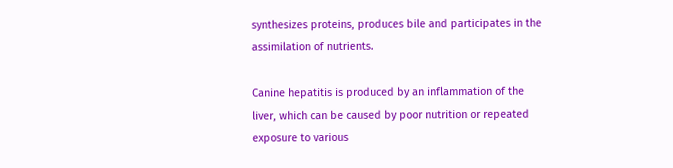synthesizes proteins, produces bile and participates in the assimilation of nutrients.

Canine hepatitis is produced by an inflammation of the liver, which can be caused by poor nutrition or repeated exposure to various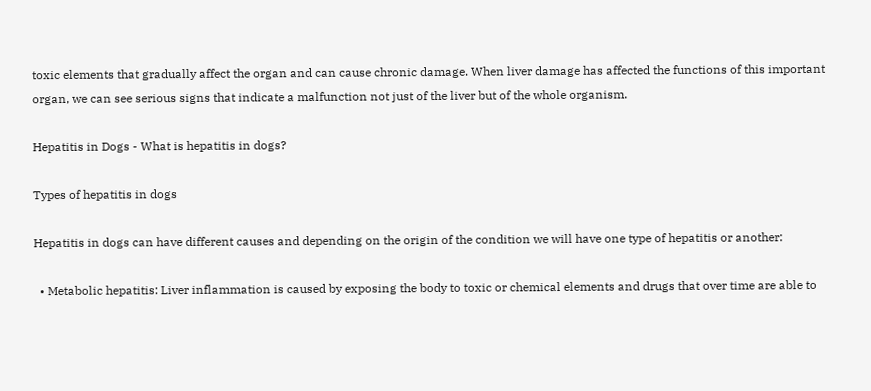toxic elements that gradually affect the organ and can cause chronic damage. When liver damage has affected the functions of this important organ, we can see serious signs that indicate a malfunction not just of the liver but of the whole organism.

Hepatitis in Dogs - What is hepatitis in dogs?

Types of hepatitis in dogs

Hepatitis in dogs can have different causes and depending on the origin of the condition we will have one type of hepatitis or another:

  • Metabolic hepatitis: Liver inflammation is caused by exposing the body to toxic or chemical elements and drugs that over time are able to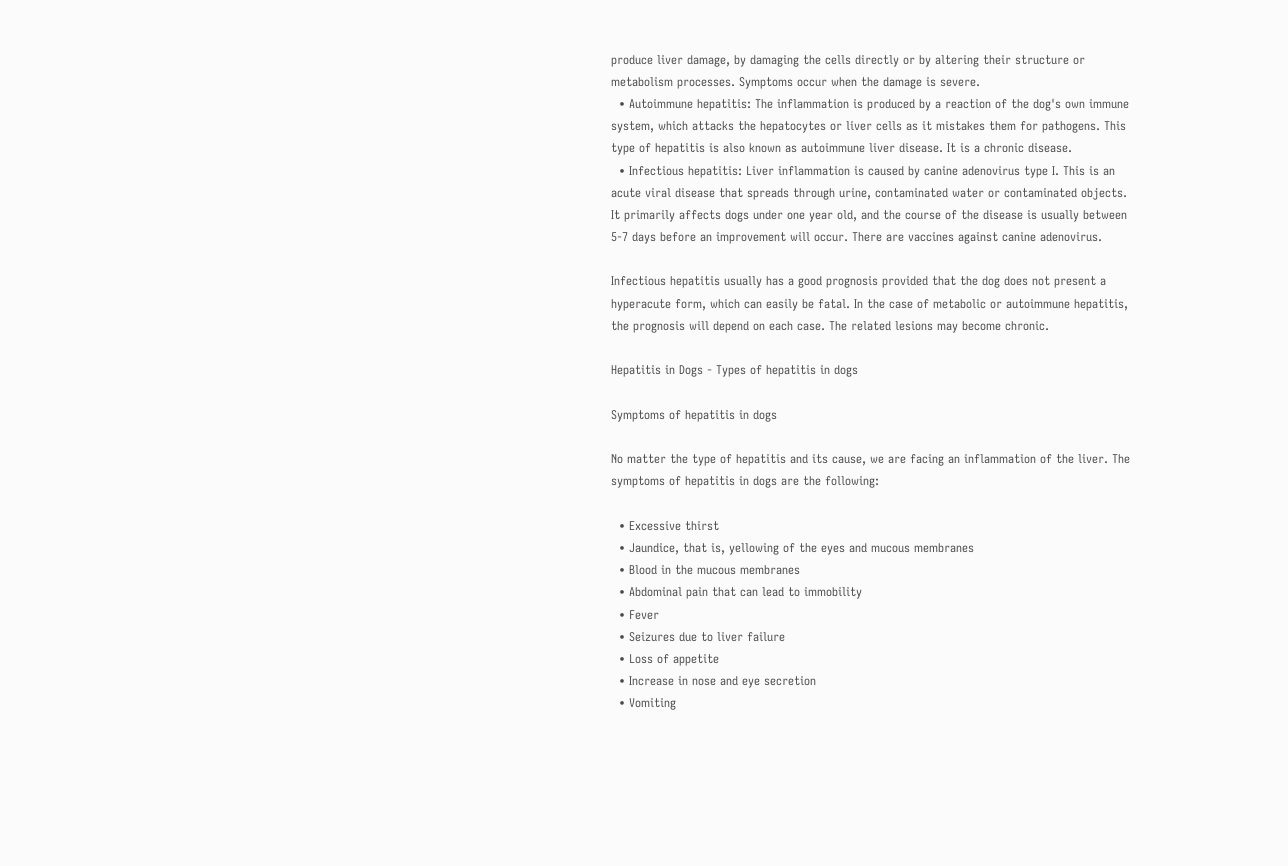produce liver damage, by damaging the cells directly or by altering their structure or metabolism processes. Symptoms occur when the damage is severe.
  • Autoimmune hepatitis: The inflammation is produced by a reaction of the dog's own immune system, which attacks the hepatocytes or liver cells as it mistakes them for pathogens. This type of hepatitis is also known as autoimmune liver disease. It is a chronic disease.
  • Infectious hepatitis: Liver inflammation is caused by canine adenovirus type I. This is an acute viral disease that spreads through urine, contaminated water or contaminated objects. It primarily affects dogs under one year old, and the course of the disease is usually between 5-7 days before an improvement will occur. There are vaccines against canine adenovirus.

Infectious hepatitis usually has a good prognosis provided that the dog does not present a hyperacute form, which can easily be fatal. In the case of metabolic or autoimmune hepatitis, the prognosis will depend on each case. The related lesions may become chronic.

Hepatitis in Dogs - Types of hepatitis in dogs

Symptoms of hepatitis in dogs

No matter the type of hepatitis and its cause, we are facing an inflammation of the liver. The symptoms of hepatitis in dogs are the following:

  • Excessive thirst
  • Jaundice, that is, yellowing of the eyes and mucous membranes
  • Blood in the mucous membranes
  • Abdominal pain that can lead to immobility
  • Fever
  • Seizures due to liver failure
  • Loss of appetite
  • Increase in nose and eye secretion
  • Vomiting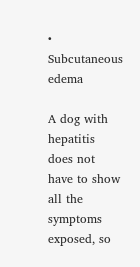• Subcutaneous edema

A dog with hepatitis does not have to show all the symptoms exposed, so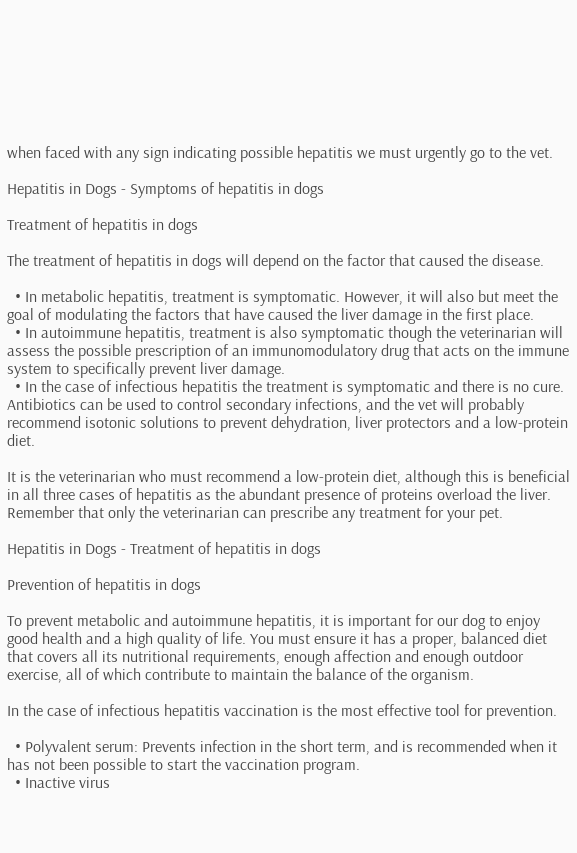when faced with any sign indicating possible hepatitis we must urgently go to the vet.

Hepatitis in Dogs - Symptoms of hepatitis in dogs

Treatment of hepatitis in dogs

The treatment of hepatitis in dogs will depend on the factor that caused the disease.

  • In metabolic hepatitis, treatment is symptomatic. However, it will also but meet the goal of modulating the factors that have caused the liver damage in the first place.
  • In autoimmune hepatitis, treatment is also symptomatic though the veterinarian will assess the possible prescription of an immunomodulatory drug that acts on the immune system to specifically prevent liver damage.
  • In the case of infectious hepatitis the treatment is symptomatic and there is no cure. Antibiotics can be used to control secondary infections, and the vet will probably recommend isotonic solutions to prevent dehydration, liver protectors and a low-protein diet.

It is the veterinarian who must recommend a low-protein diet, although this is beneficial in all three cases of hepatitis as the abundant presence of proteins overload the liver. Remember that only the veterinarian can prescribe any treatment for your pet.

Hepatitis in Dogs - Treatment of hepatitis in dogs

Prevention of hepatitis in dogs

To prevent metabolic and autoimmune hepatitis, it is important for our dog to enjoy good health and a high quality of life. You must ensure it has a proper, balanced diet that covers all its nutritional requirements, enough affection and enough outdoor exercise, all of which contribute to maintain the balance of the organism.

In the case of infectious hepatitis vaccination is the most effective tool for prevention.

  • Polyvalent serum: Prevents infection in the short term, and is recommended when it has not been possible to start the vaccination program.
  • Inactive virus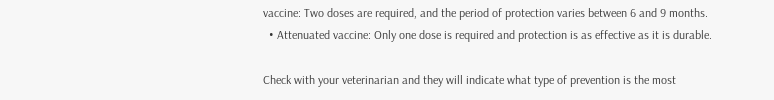vaccine: Two doses are required, and the period of protection varies between 6 and 9 months.
  • Attenuated vaccine: Only one dose is required and protection is as effective as it is durable.

Check with your veterinarian and they will indicate what type of prevention is the most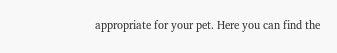appropriate for your pet. Here you can find the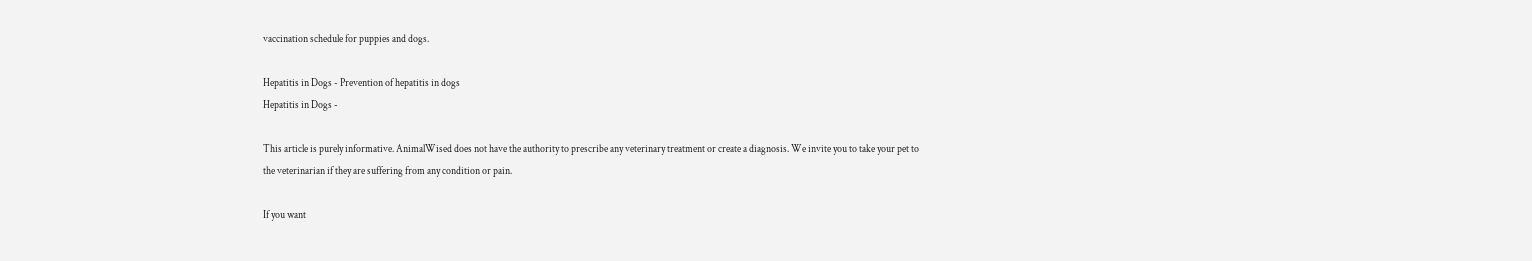vaccination schedule for puppies and dogs.

Hepatitis in Dogs - Prevention of hepatitis in dogs
Hepatitis in Dogs -

This article is purely informative. AnimalWised does not have the authority to prescribe any veterinary treatment or create a diagnosis. We invite you to take your pet to the veterinarian if they are suffering from any condition or pain.

If you want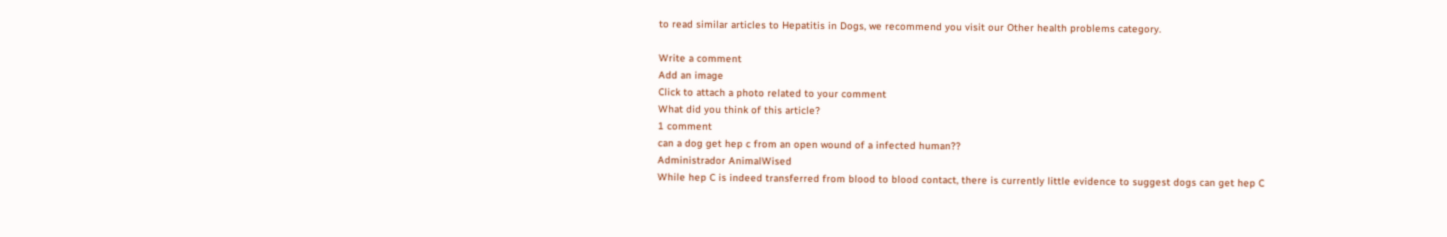to read similar articles to Hepatitis in Dogs, we recommend you visit our Other health problems category.

Write a comment
Add an image
Click to attach a photo related to your comment
What did you think of this article?
1 comment
can a dog get hep c from an open wound of a infected human??
Administrador AnimalWised
While hep C is indeed transferred from blood to blood contact, there is currently little evidence to suggest dogs can get hep C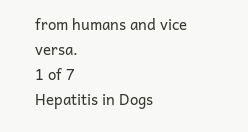from humans and vice versa.
1 of 7
Hepatitis in Dogs